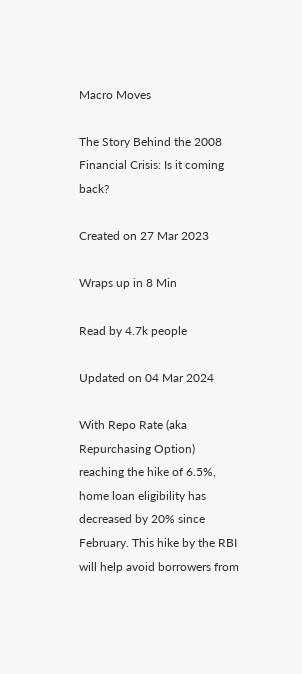Macro Moves

The Story Behind the 2008 Financial Crisis: Is it coming back?

Created on 27 Mar 2023

Wraps up in 8 Min

Read by 4.7k people

Updated on 04 Mar 2024

With Repo Rate (aka Repurchasing Option) reaching the hike of 6.5%, home loan eligibility has decreased by 20% since February. This hike by the RBI will help avoid borrowers from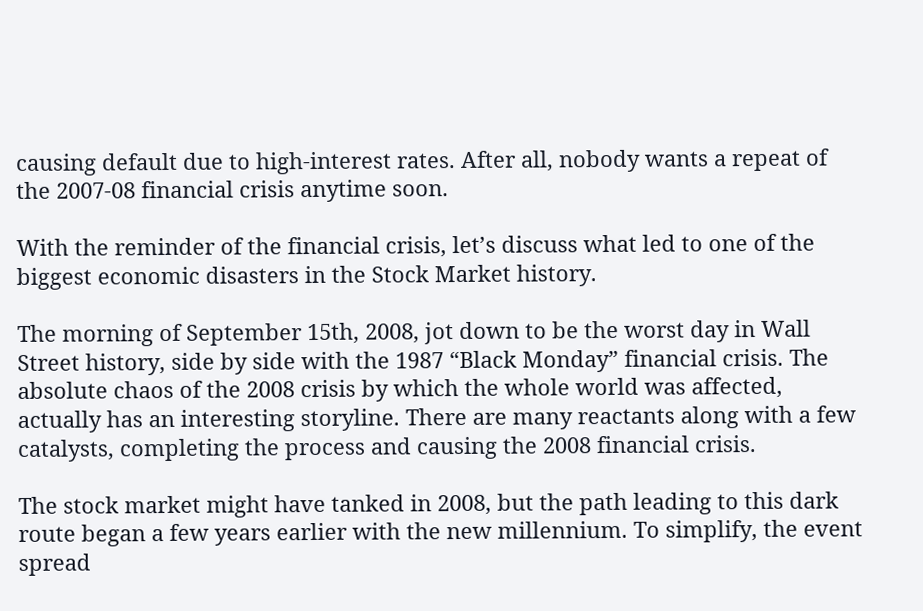causing default due to high-interest rates. After all, nobody wants a repeat of the 2007-08 financial crisis anytime soon.

With the reminder of the financial crisis, let’s discuss what led to one of the biggest economic disasters in the Stock Market history.

The morning of September 15th, 2008, jot down to be the worst day in Wall Street history, side by side with the 1987 “Black Monday” financial crisis. The absolute chaos of the 2008 crisis by which the whole world was affected, actually has an interesting storyline. There are many reactants along with a few catalysts, completing the process and causing the 2008 financial crisis.

The stock market might have tanked in 2008, but the path leading to this dark route began a few years earlier with the new millennium. To simplify, the event spread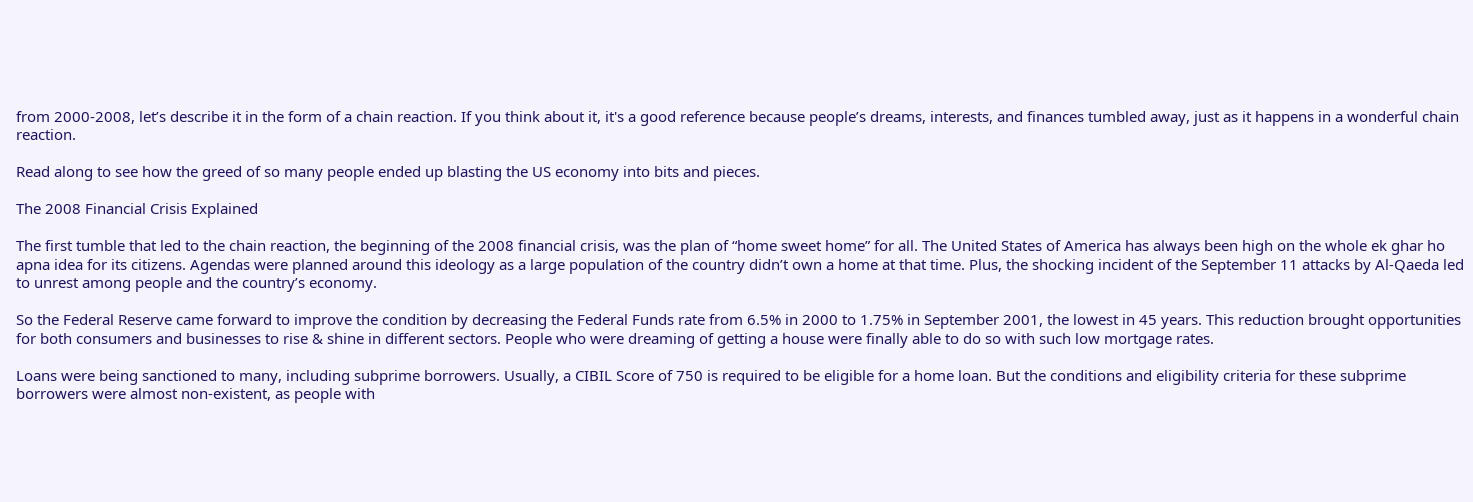from 2000-2008, let’s describe it in the form of a chain reaction. If you think about it, it's a good reference because people’s dreams, interests, and finances tumbled away, just as it happens in a wonderful chain reaction.

Read along to see how the greed of so many people ended up blasting the US economy into bits and pieces.

The 2008 Financial Crisis Explained

The first tumble that led to the chain reaction, the beginning of the 2008 financial crisis, was the plan of “home sweet home” for all. The United States of America has always been high on the whole ek ghar ho apna idea for its citizens. Agendas were planned around this ideology as a large population of the country didn’t own a home at that time. Plus, the shocking incident of the September 11 attacks by Al-Qaeda led to unrest among people and the country’s economy.

So the Federal Reserve came forward to improve the condition by decreasing the Federal Funds rate from 6.5% in 2000 to 1.75% in September 2001, the lowest in 45 years. This reduction brought opportunities for both consumers and businesses to rise & shine in different sectors. People who were dreaming of getting a house were finally able to do so with such low mortgage rates.

Loans were being sanctioned to many, including subprime borrowers. Usually, a CIBIL Score of 750 is required to be eligible for a home loan. But the conditions and eligibility criteria for these subprime borrowers were almost non-existent, as people with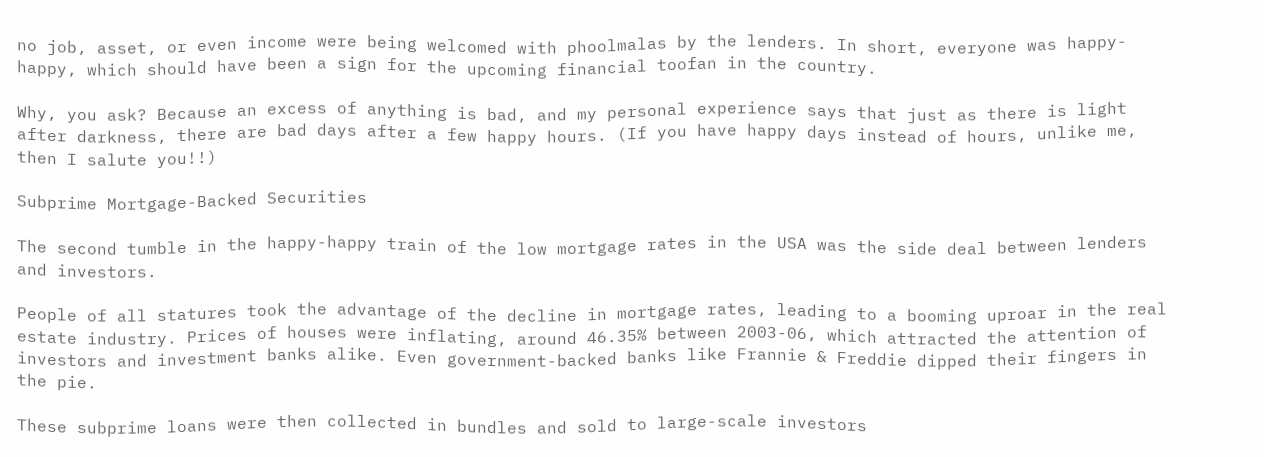no job, asset, or even income were being welcomed with phoolmalas by the lenders. In short, everyone was happy-happy, which should have been a sign for the upcoming financial toofan in the country.

Why, you ask? Because an excess of anything is bad, and my personal experience says that just as there is light after darkness, there are bad days after a few happy hours. (If you have happy days instead of hours, unlike me, then I salute you!!)

Subprime Mortgage-Backed Securities

The second tumble in the happy-happy train of the low mortgage rates in the USA was the side deal between lenders and investors.

People of all statures took the advantage of the decline in mortgage rates, leading to a booming uproar in the real estate industry. Prices of houses were inflating, around 46.35% between 2003-06, which attracted the attention of investors and investment banks alike. Even government-backed banks like Frannie & Freddie dipped their fingers in the pie.

These subprime loans were then collected in bundles and sold to large-scale investors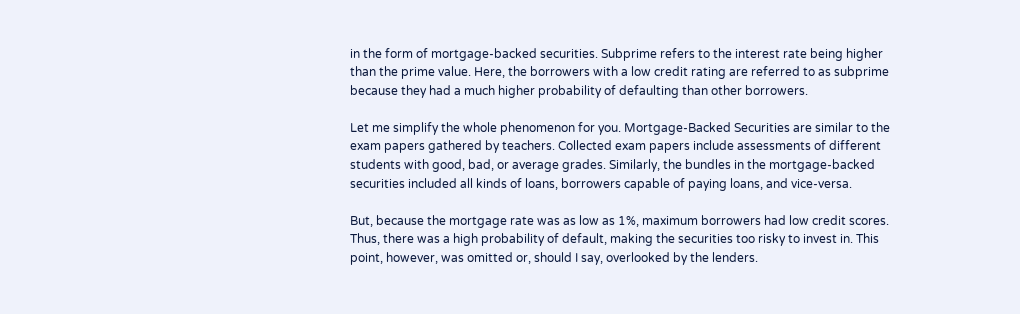in the form of mortgage-backed securities. Subprime refers to the interest rate being higher than the prime value. Here, the borrowers with a low credit rating are referred to as subprime because they had a much higher probability of defaulting than other borrowers.

Let me simplify the whole phenomenon for you. Mortgage-Backed Securities are similar to the exam papers gathered by teachers. Collected exam papers include assessments of different students with good, bad, or average grades. Similarly, the bundles in the mortgage-backed securities included all kinds of loans, borrowers capable of paying loans, and vice-versa.

But, because the mortgage rate was as low as 1%, maximum borrowers had low credit scores. Thus, there was a high probability of default, making the securities too risky to invest in. This point, however, was omitted or, should I say, overlooked by the lenders.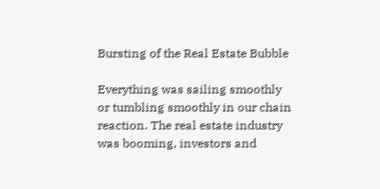Bursting of the Real Estate Bubble

Everything was sailing smoothly or tumbling smoothly in our chain reaction. The real estate industry was booming, investors and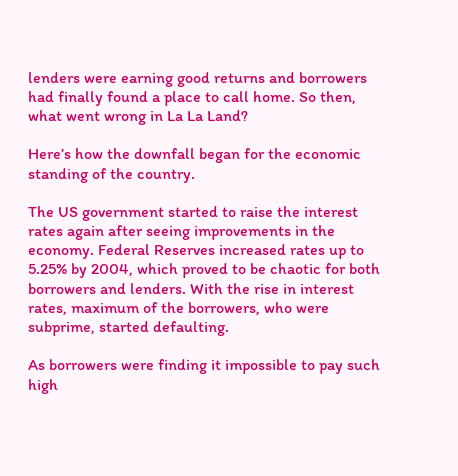lenders were earning good returns and borrowers had finally found a place to call home. So then, what went wrong in La La Land?

Here’s how the downfall began for the economic standing of the country.

The US government started to raise the interest rates again after seeing improvements in the economy. Federal Reserves increased rates up to 5.25% by 2004, which proved to be chaotic for both borrowers and lenders. With the rise in interest rates, maximum of the borrowers, who were subprime, started defaulting.

As borrowers were finding it impossible to pay such high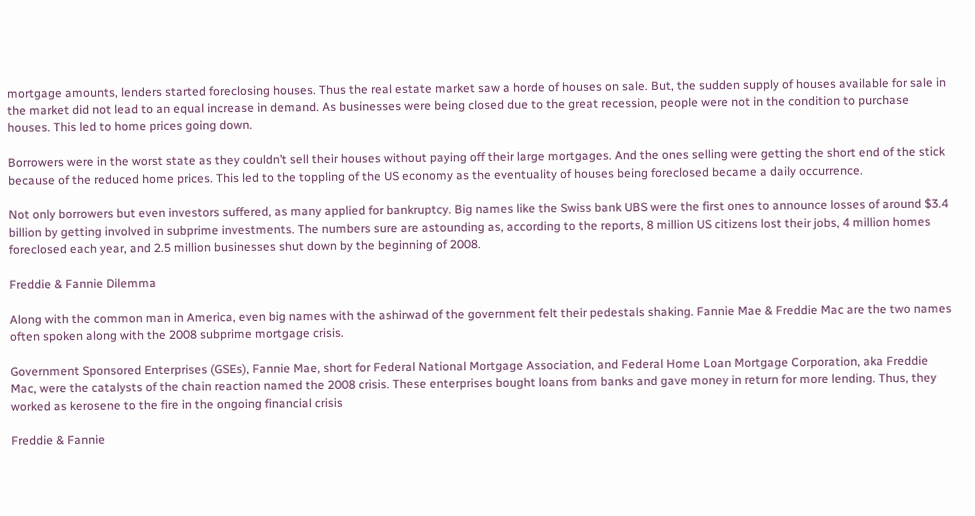mortgage amounts, lenders started foreclosing houses. Thus the real estate market saw a horde of houses on sale. But, the sudden supply of houses available for sale in the market did not lead to an equal increase in demand. As businesses were being closed due to the great recession, people were not in the condition to purchase houses. This led to home prices going down.

Borrowers were in the worst state as they couldn’t sell their houses without paying off their large mortgages. And the ones selling were getting the short end of the stick because of the reduced home prices. This led to the toppling of the US economy as the eventuality of houses being foreclosed became a daily occurrence.

Not only borrowers but even investors suffered, as many applied for bankruptcy. Big names like the Swiss bank UBS were the first ones to announce losses of around $3.4 billion by getting involved in subprime investments. The numbers sure are astounding as, according to the reports, 8 million US citizens lost their jobs, 4 million homes foreclosed each year, and 2.5 million businesses shut down by the beginning of 2008.

Freddie & Fannie Dilemma

Along with the common man in America, even big names with the ashirwad of the government felt their pedestals shaking. Fannie Mae & Freddie Mac are the two names often spoken along with the 2008 subprime mortgage crisis.

Government Sponsored Enterprises (GSEs), Fannie Mae, short for Federal National Mortgage Association, and Federal Home Loan Mortgage Corporation, aka Freddie Mac, were the catalysts of the chain reaction named the 2008 crisis. These enterprises bought loans from banks and gave money in return for more lending. Thus, they worked as kerosene to the fire in the ongoing financial crisis

Freddie & Fannie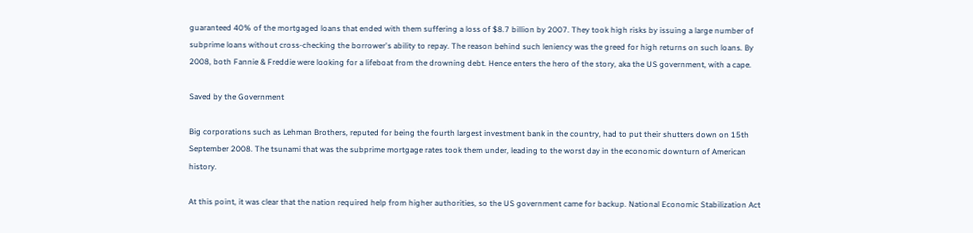guaranteed 40% of the mortgaged loans that ended with them suffering a loss of $8.7 billion by 2007. They took high risks by issuing a large number of subprime loans without cross-checking the borrower's ability to repay. The reason behind such leniency was the greed for high returns on such loans. By 2008, both Fannie & Freddie were looking for a lifeboat from the drowning debt. Hence enters the hero of the story, aka the US government, with a cape.

Saved by the Government

Big corporations such as Lehman Brothers, reputed for being the fourth largest investment bank in the country, had to put their shutters down on 15th September 2008. The tsunami that was the subprime mortgage rates took them under, leading to the worst day in the economic downturn of American history.

At this point, it was clear that the nation required help from higher authorities, so the US government came for backup. National Economic Stabilization Act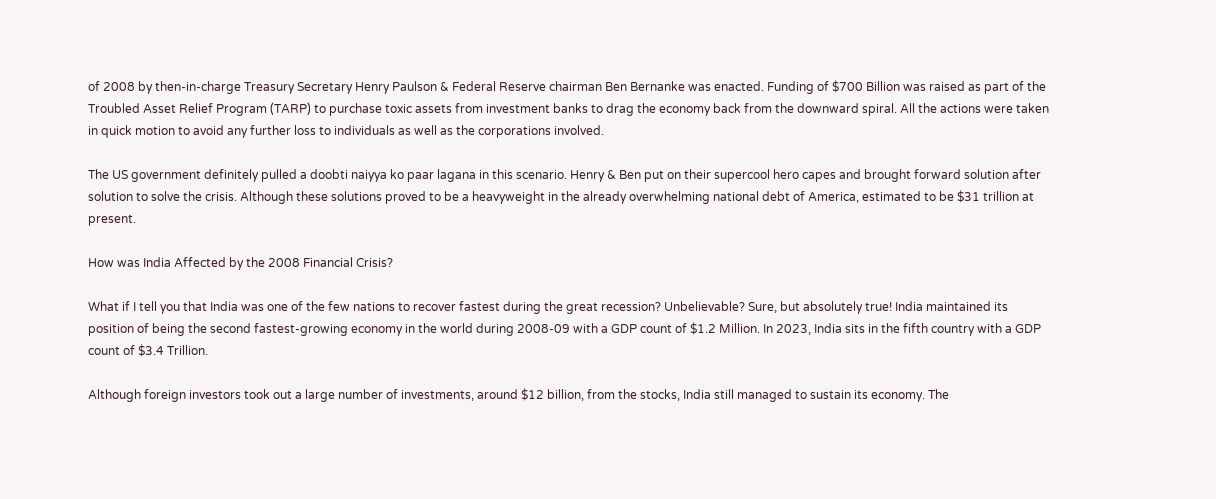of 2008 by then-in-charge Treasury Secretary Henry Paulson & Federal Reserve chairman Ben Bernanke was enacted. Funding of $700 Billion was raised as part of the Troubled Asset Relief Program (TARP) to purchase toxic assets from investment banks to drag the economy back from the downward spiral. All the actions were taken in quick motion to avoid any further loss to individuals as well as the corporations involved.

The US government definitely pulled a doobti naiyya ko paar lagana in this scenario. Henry & Ben put on their supercool hero capes and brought forward solution after solution to solve the crisis. Although these solutions proved to be a heavyweight in the already overwhelming national debt of America, estimated to be $31 trillion at present.

How was India Affected by the 2008 Financial Crisis?

What if I tell you that India was one of the few nations to recover fastest during the great recession? Unbelievable? Sure, but absolutely true! India maintained its position of being the second fastest-growing economy in the world during 2008-09 with a GDP count of $1.2 Million. In 2023, India sits in the fifth country with a GDP count of $3.4 Trillion.

Although foreign investors took out a large number of investments, around $12 billion, from the stocks, India still managed to sustain its economy. The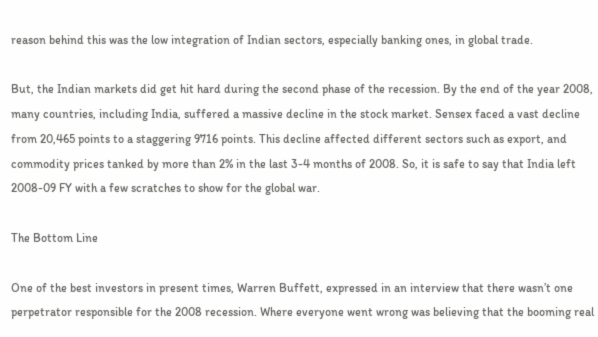reason behind this was the low integration of Indian sectors, especially banking ones, in global trade.

But, the Indian markets did get hit hard during the second phase of the recession. By the end of the year 2008, many countries, including India, suffered a massive decline in the stock market. Sensex faced a vast decline from 20,465 points to a staggering 9716 points. This decline affected different sectors such as export, and commodity prices tanked by more than 2% in the last 3-4 months of 2008. So, it is safe to say that India left 2008-09 FY with a few scratches to show for the global war.

The Bottom Line

One of the best investors in present times, Warren Buffett, expressed in an interview that there wasn’t one perpetrator responsible for the 2008 recession. Where everyone went wrong was believing that the booming real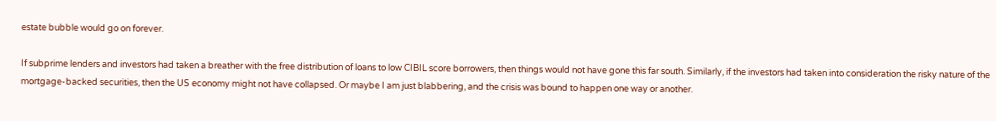estate bubble would go on forever.

If subprime lenders and investors had taken a breather with the free distribution of loans to low CIBIL score borrowers, then things would not have gone this far south. Similarly, if the investors had taken into consideration the risky nature of the mortgage-backed securities, then the US economy might not have collapsed. Or maybe I am just blabbering, and the crisis was bound to happen one way or another.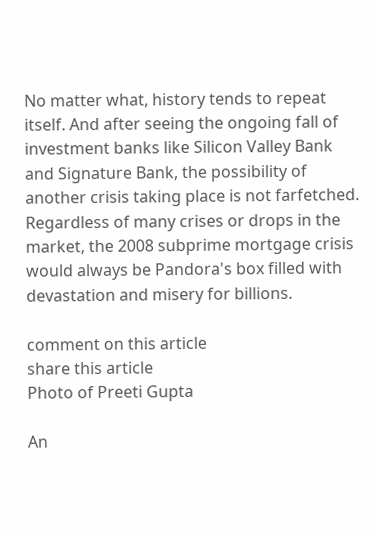No matter what, history tends to repeat itself. And after seeing the ongoing fall of investment banks like Silicon Valley Bank and Signature Bank, the possibility of another crisis taking place is not farfetched. Regardless of many crises or drops in the market, the 2008 subprime mortgage crisis would always be Pandora's box filled with devastation and misery for billions.

comment on this article
share this article
Photo of Preeti Gupta

An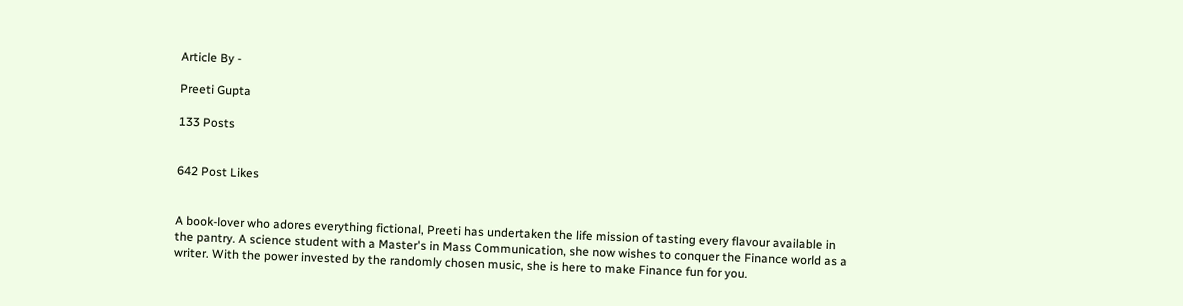Article By -

Preeti Gupta

133 Posts


642 Post Likes


A book-lover who adores everything fictional, Preeti has undertaken the life mission of tasting every flavour available in the pantry. A science student with a Master's in Mass Communication, she now wishes to conquer the Finance world as a writer. With the power invested by the randomly chosen music, she is here to make Finance fun for you.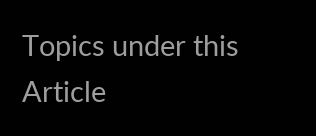Topics under this Article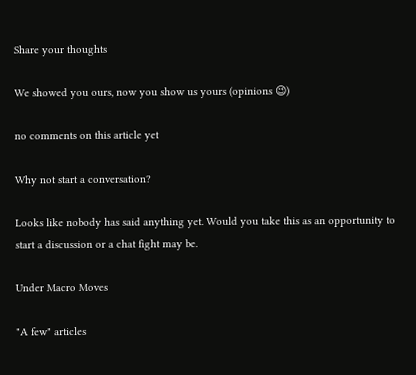Share your thoughts

We showed you ours, now you show us yours (opinions 😉)

no comments on this article yet

Why not start a conversation?

Looks like nobody has said anything yet. Would you take this as an opportunity to start a discussion or a chat fight may be.

Under Macro Moves

"A few" articles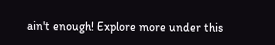ain't enough! Explore more under this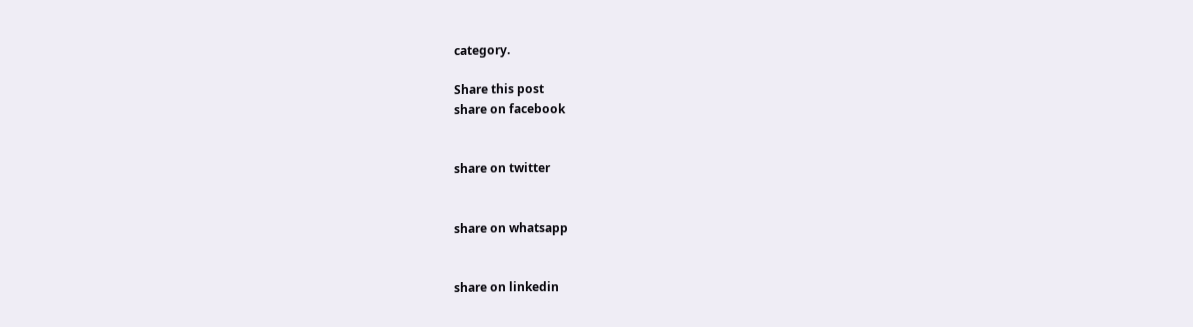category.

Share this post
share on facebook


share on twitter


share on whatsapp


share on linkedin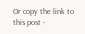Or copy the link to this post -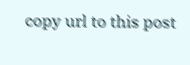copy url to this post